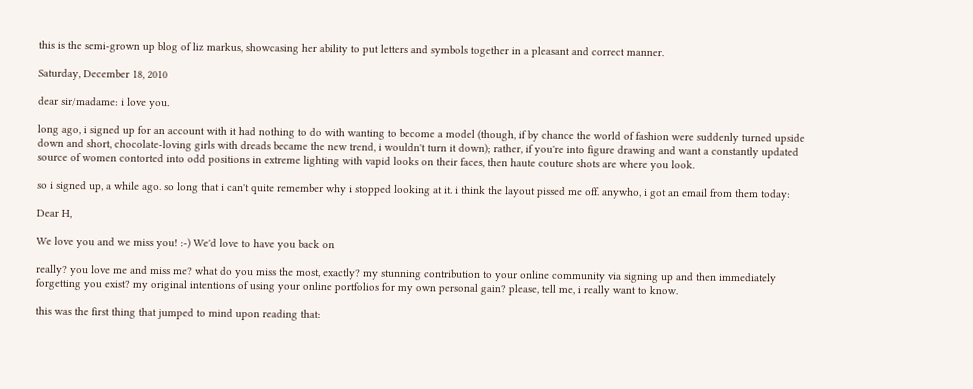this is the semi-grown up blog of liz markus, showcasing her ability to put letters and symbols together in a pleasant and correct manner.

Saturday, December 18, 2010

dear sir/madame: i love you.

long ago, i signed up for an account with it had nothing to do with wanting to become a model (though, if by chance the world of fashion were suddenly turned upside down and short, chocolate-loving girls with dreads became the new trend, i wouldn't turn it down); rather, if you're into figure drawing and want a constantly updated source of women contorted into odd positions in extreme lighting with vapid looks on their faces, then haute couture shots are where you look.

so i signed up, a while ago. so long that i can't quite remember why i stopped looking at it. i think the layout pissed me off. anywho, i got an email from them today:

Dear H,

We love you and we miss you! :-) We'd love to have you back on

really? you love me and miss me? what do you miss the most, exactly? my stunning contribution to your online community via signing up and then immediately forgetting you exist? my original intentions of using your online portfolios for my own personal gain? please, tell me, i really want to know.

this was the first thing that jumped to mind upon reading that: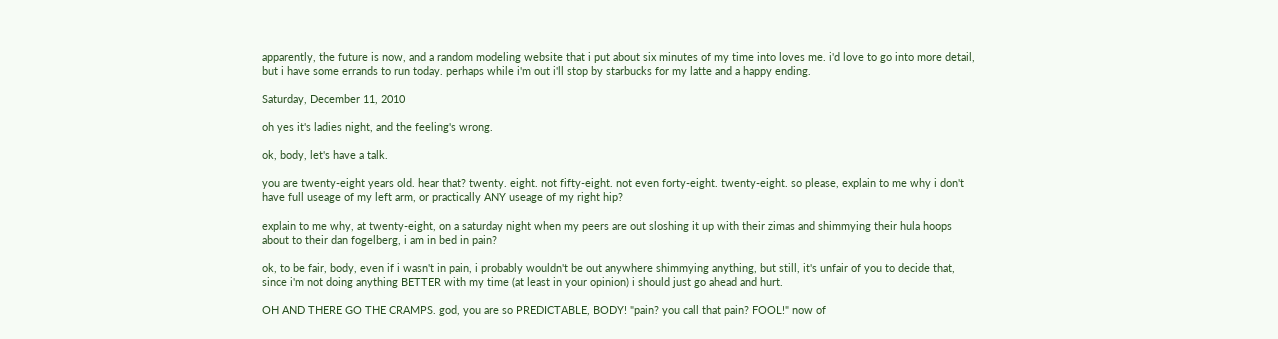apparently, the future is now, and a random modeling website that i put about six minutes of my time into loves me. i'd love to go into more detail, but i have some errands to run today. perhaps while i'm out i'll stop by starbucks for my latte and a happy ending.

Saturday, December 11, 2010

oh yes it's ladies night, and the feeling's wrong.

ok, body, let's have a talk.

you are twenty-eight years old. hear that? twenty. eight. not fifty-eight. not even forty-eight. twenty-eight. so please, explain to me why i don't have full useage of my left arm, or practically ANY useage of my right hip?

explain to me why, at twenty-eight, on a saturday night when my peers are out sloshing it up with their zimas and shimmying their hula hoops about to their dan fogelberg, i am in bed in pain?

ok, to be fair, body, even if i wasn't in pain, i probably wouldn't be out anywhere shimmying anything, but still, it's unfair of you to decide that, since i'm not doing anything BETTER with my time (at least in your opinion) i should just go ahead and hurt.

OH AND THERE GO THE CRAMPS. god, you are so PREDICTABLE, BODY! "pain? you call that pain? FOOL!" now of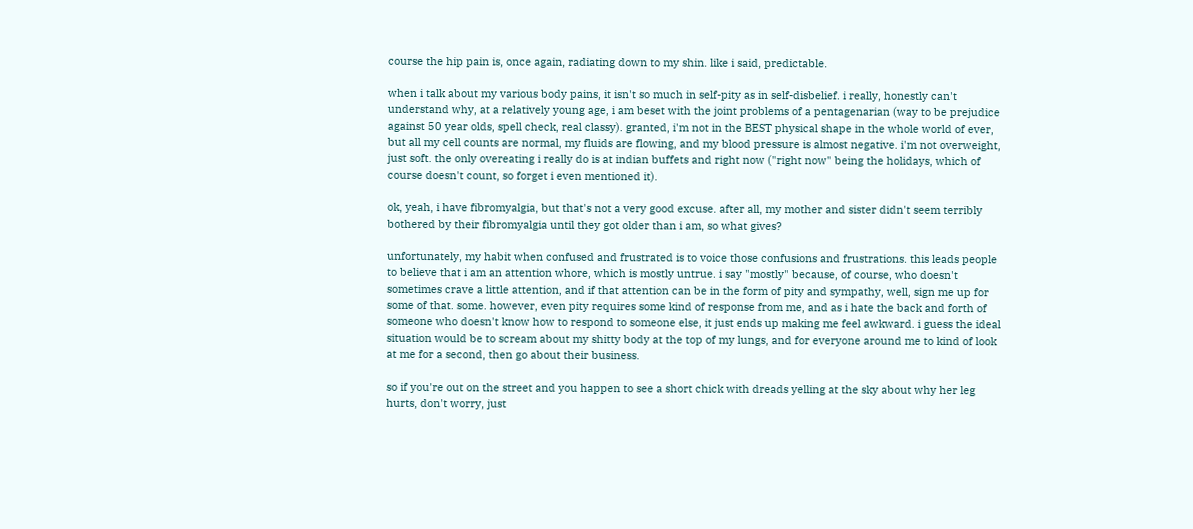course the hip pain is, once again, radiating down to my shin. like i said, predictable.

when i talk about my various body pains, it isn't so much in self-pity as in self-disbelief. i really, honestly can't understand why, at a relatively young age, i am beset with the joint problems of a pentagenarian (way to be prejudice against 50 year olds, spell check, real classy). granted, i'm not in the BEST physical shape in the whole world of ever, but all my cell counts are normal, my fluids are flowing, and my blood pressure is almost negative. i'm not overweight, just soft. the only overeating i really do is at indian buffets and right now ("right now" being the holidays, which of course doesn't count, so forget i even mentioned it).

ok, yeah, i have fibromyalgia, but that's not a very good excuse. after all, my mother and sister didn't seem terribly bothered by their fibromyalgia until they got older than i am, so what gives?

unfortunately, my habit when confused and frustrated is to voice those confusions and frustrations. this leads people to believe that i am an attention whore, which is mostly untrue. i say "mostly" because, of course, who doesn't sometimes crave a little attention, and if that attention can be in the form of pity and sympathy, well, sign me up for some of that. some. however, even pity requires some kind of response from me, and as i hate the back and forth of someone who doesn't know how to respond to someone else, it just ends up making me feel awkward. i guess the ideal situation would be to scream about my shitty body at the top of my lungs, and for everyone around me to kind of look at me for a second, then go about their business.

so if you're out on the street and you happen to see a short chick with dreads yelling at the sky about why her leg hurts, don't worry, just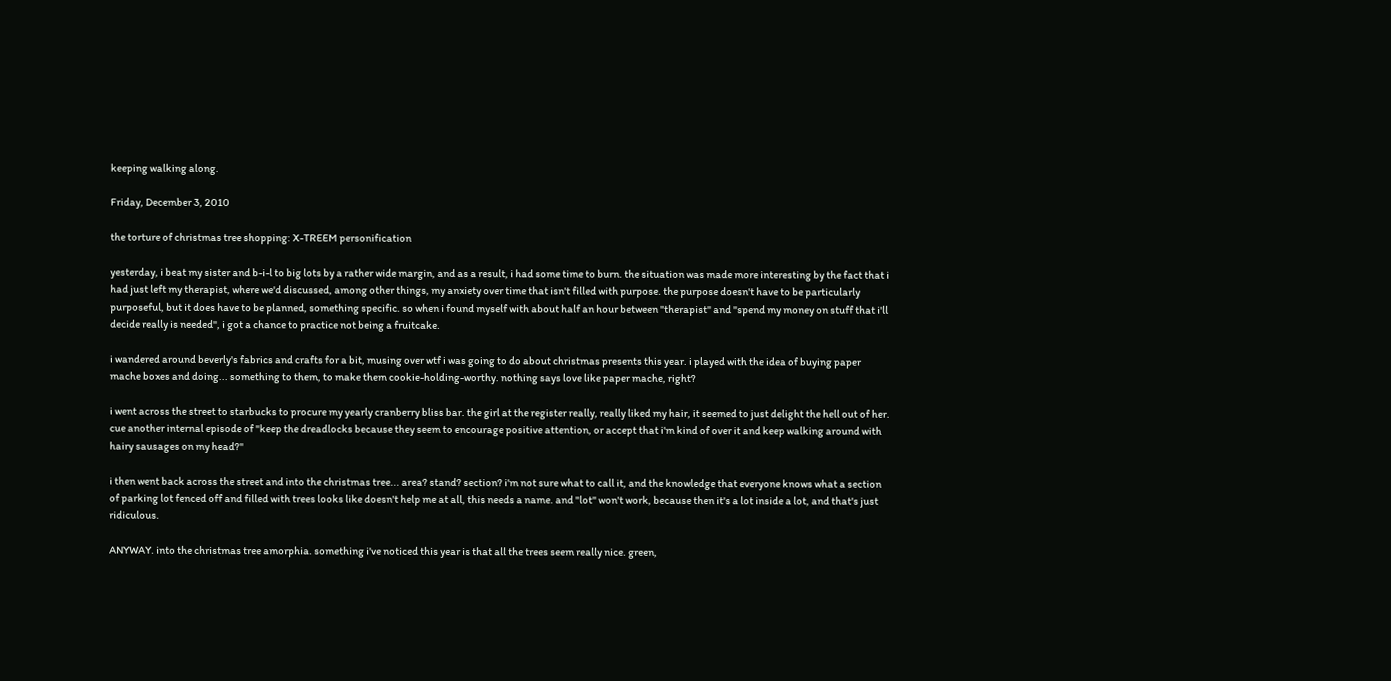keeping walking along.

Friday, December 3, 2010

the torture of christmas tree shopping: X-TREEM personification

yesterday, i beat my sister and b-i-l to big lots by a rather wide margin, and as a result, i had some time to burn. the situation was made more interesting by the fact that i had just left my therapist, where we'd discussed, among other things, my anxiety over time that isn't filled with purpose. the purpose doesn't have to be particularly purposeful, but it does have to be planned, something specific. so when i found myself with about half an hour between "therapist" and "spend my money on stuff that i'll decide really is needed", i got a chance to practice not being a fruitcake.

i wandered around beverly's fabrics and crafts for a bit, musing over wtf i was going to do about christmas presents this year. i played with the idea of buying paper mache boxes and doing... something to them, to make them cookie-holding-worthy. nothing says love like paper mache, right?

i went across the street to starbucks to procure my yearly cranberry bliss bar. the girl at the register really, really liked my hair, it seemed to just delight the hell out of her. cue another internal episode of "keep the dreadlocks because they seem to encourage positive attention, or accept that i'm kind of over it and keep walking around with hairy sausages on my head?"

i then went back across the street and into the christmas tree... area? stand? section? i'm not sure what to call it, and the knowledge that everyone knows what a section of parking lot fenced off and filled with trees looks like doesn't help me at all, this needs a name. and "lot" won't work, because then it's a lot inside a lot, and that's just ridiculous.

ANYWAY. into the christmas tree amorphia. something i've noticed this year is that all the trees seem really nice. green,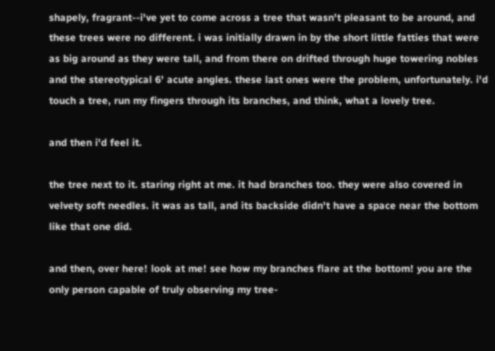shapely, fragrant--i've yet to come across a tree that wasn't pleasant to be around, and these trees were no different. i was initially drawn in by the short little fatties that were as big around as they were tall, and from there on drifted through huge towering nobles and the stereotypical 6' acute angles. these last ones were the problem, unfortunately. i'd touch a tree, run my fingers through its branches, and think, what a lovely tree.

and then i'd feel it.

the tree next to it. staring right at me. it had branches too. they were also covered in velvety soft needles. it was as tall, and its backside didn't have a space near the bottom like that one did.

and then, over here! look at me! see how my branches flare at the bottom! you are the only person capable of truly observing my tree-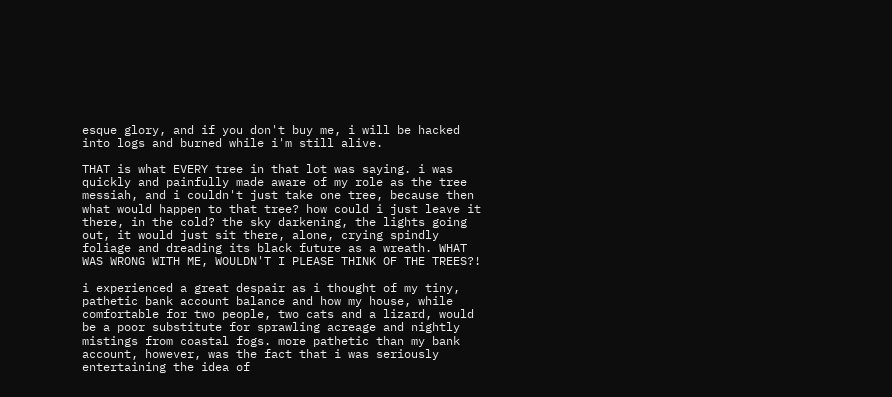esque glory, and if you don't buy me, i will be hacked into logs and burned while i'm still alive.

THAT is what EVERY tree in that lot was saying. i was quickly and painfully made aware of my role as the tree messiah, and i couldn't just take one tree, because then what would happen to that tree? how could i just leave it there, in the cold? the sky darkening, the lights going out, it would just sit there, alone, crying spindly foliage and dreading its black future as a wreath. WHAT WAS WRONG WITH ME, WOULDN'T I PLEASE THINK OF THE TREES?!

i experienced a great despair as i thought of my tiny, pathetic bank account balance and how my house, while comfortable for two people, two cats and a lizard, would be a poor substitute for sprawling acreage and nightly mistings from coastal fogs. more pathetic than my bank account, however, was the fact that i was seriously entertaining the idea of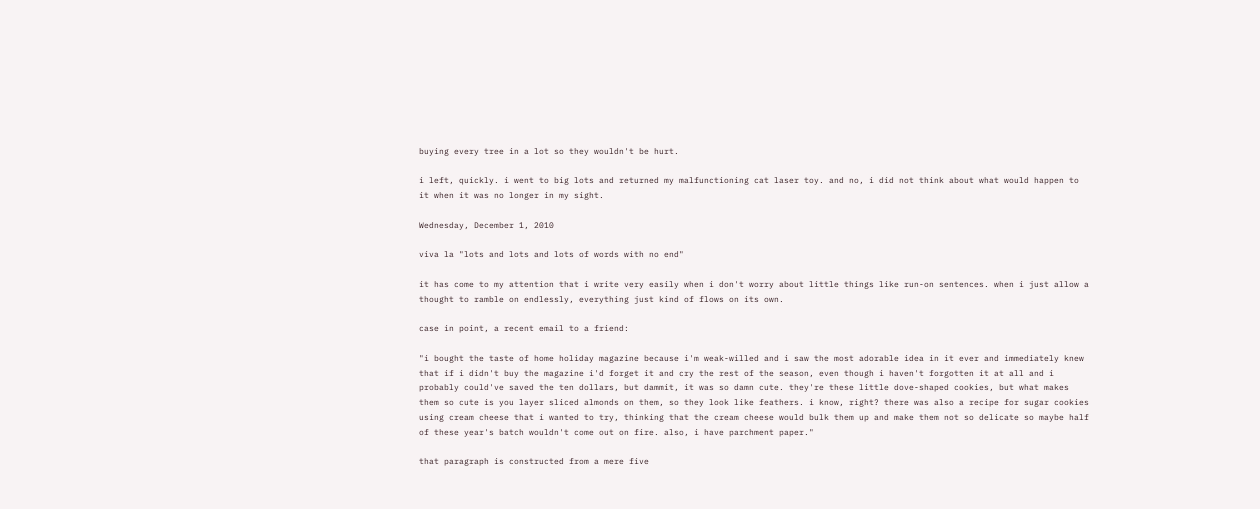buying every tree in a lot so they wouldn't be hurt.

i left, quickly. i went to big lots and returned my malfunctioning cat laser toy. and no, i did not think about what would happen to it when it was no longer in my sight.

Wednesday, December 1, 2010

viva la "lots and lots and lots of words with no end"

it has come to my attention that i write very easily when i don't worry about little things like run-on sentences. when i just allow a thought to ramble on endlessly, everything just kind of flows on its own.

case in point, a recent email to a friend:

"i bought the taste of home holiday magazine because i'm weak-willed and i saw the most adorable idea in it ever and immediately knew that if i didn't buy the magazine i'd forget it and cry the rest of the season, even though i haven't forgotten it at all and i probably could've saved the ten dollars, but dammit, it was so damn cute. they're these little dove-shaped cookies, but what makes them so cute is you layer sliced almonds on them, so they look like feathers. i know, right? there was also a recipe for sugar cookies using cream cheese that i wanted to try, thinking that the cream cheese would bulk them up and make them not so delicate so maybe half of these year's batch wouldn't come out on fire. also, i have parchment paper."

that paragraph is constructed from a mere five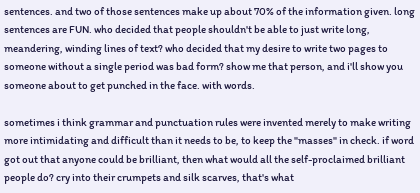sentences. and two of those sentences make up about 70% of the information given. long sentences are FUN. who decided that people shouldn't be able to just write long, meandering, winding lines of text? who decided that my desire to write two pages to someone without a single period was bad form? show me that person, and i'll show you someone about to get punched in the face. with words.

sometimes i think grammar and punctuation rules were invented merely to make writing more intimidating and difficult than it needs to be, to keep the "masses" in check. if word got out that anyone could be brilliant, then what would all the self-proclaimed brilliant people do? cry into their crumpets and silk scarves, that's what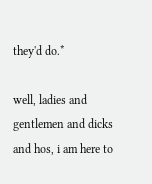they'd do.*

well, ladies and gentlemen and dicks and hos, i am here to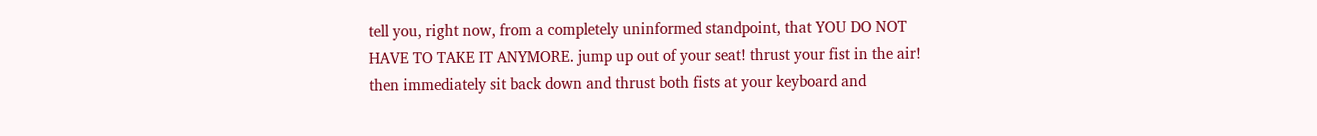tell you, right now, from a completely uninformed standpoint, that YOU DO NOT HAVE TO TAKE IT ANYMORE. jump up out of your seat! thrust your fist in the air! then immediately sit back down and thrust both fists at your keyboard and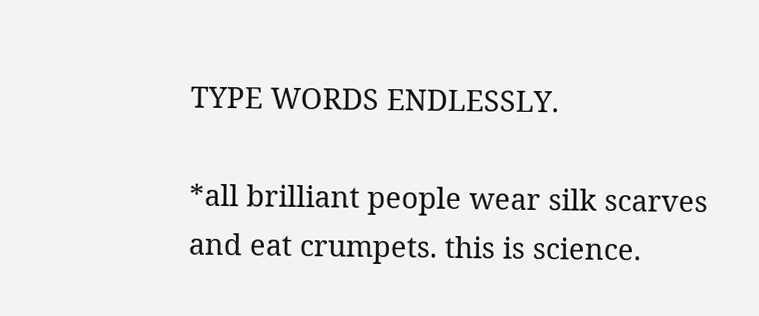TYPE WORDS ENDLESSLY.

*all brilliant people wear silk scarves and eat crumpets. this is science.